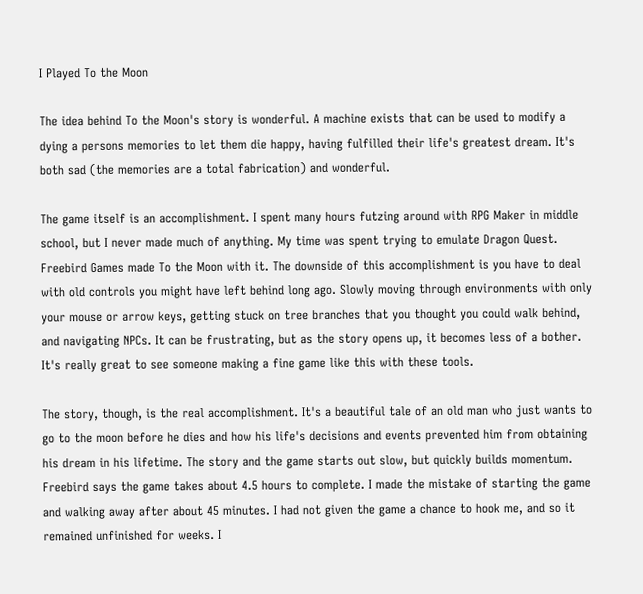I Played To the Moon

The idea behind To the Moon's story is wonderful. A machine exists that can be used to modify a dying a persons memories to let them die happy, having fulfilled their life's greatest dream. It's both sad (the memories are a total fabrication) and wonderful.

The game itself is an accomplishment. I spent many hours futzing around with RPG Maker in middle school, but I never made much of anything. My time was spent trying to emulate Dragon Quest. Freebird Games made To the Moon with it. The downside of this accomplishment is you have to deal with old controls you might have left behind long ago. Slowly moving through environments with only your mouse or arrow keys, getting stuck on tree branches that you thought you could walk behind, and navigating NPCs. It can be frustrating, but as the story opens up, it becomes less of a bother. It's really great to see someone making a fine game like this with these tools.

The story, though, is the real accomplishment. It's a beautiful tale of an old man who just wants to go to the moon before he dies and how his life's decisions and events prevented him from obtaining his dream in his lifetime. The story and the game starts out slow, but quickly builds momentum. Freebird says the game takes about 4.5 hours to complete. I made the mistake of starting the game and walking away after about 45 minutes. I had not given the game a chance to hook me, and so it remained unfinished for weeks. I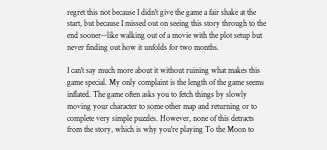regret this not because I didn't give the game a fair shake at the start, but because I missed out on seeing this story through to the end sooner--like walking out of a movie with the plot setup but never finding out how it unfolds for two months.

I can't say much more about it without ruining what makes this game special. My only complaint is the length of the game seems inflated. The game often asks you to fetch things by slowly moving your character to some other map and returning or to complete very simple puzzles. However, none of this detracts from the story, which is why you're playing To the Moon to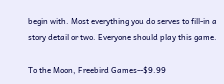begin with. Most everything you do serves to fill-in a story detail or two. Everyone should play this game.

To the Moon, Freebird Games--$9.99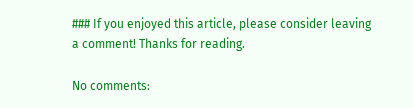### If you enjoyed this article, please consider leaving a comment! Thanks for reading.

No comments: